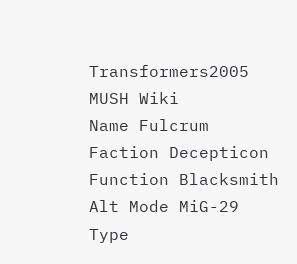Transformers2005 MUSH Wiki
Name Fulcrum
Faction Decepticon
Function Blacksmith
Alt Mode MiG-29
Type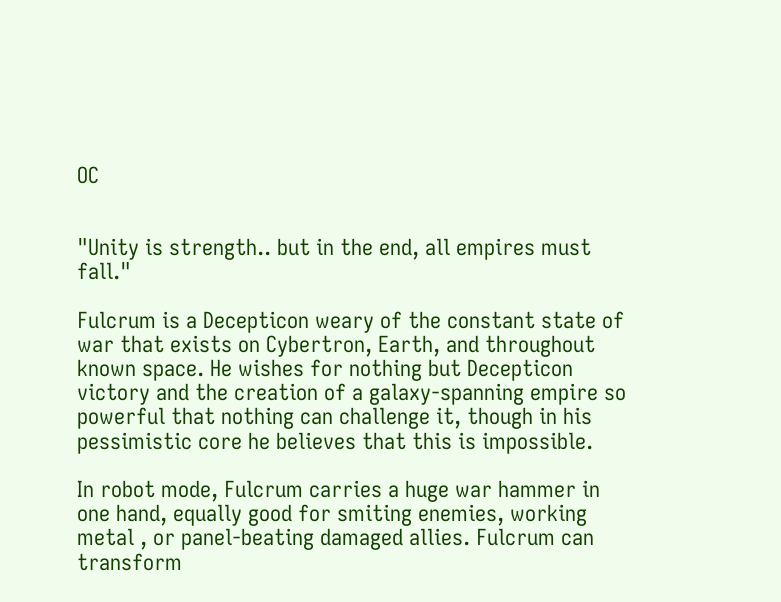OC


"Unity is strength.. but in the end, all empires must fall."

Fulcrum is a Decepticon weary of the constant state of war that exists on Cybertron, Earth, and throughout known space. He wishes for nothing but Decepticon victory and the creation of a galaxy-spanning empire so powerful that nothing can challenge it, though in his pessimistic core he believes that this is impossible.

In robot mode, Fulcrum carries a huge war hammer in one hand, equally good for smiting enemies, working metal , or panel-beating damaged allies. Fulcrum can transform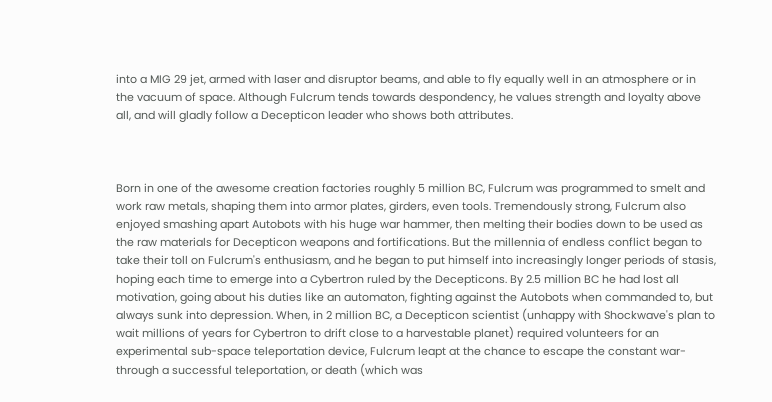into a MIG 29 jet, armed with laser and disruptor beams, and able to fly equally well in an atmosphere or in the vacuum of space. Although Fulcrum tends towards despondency, he values strength and loyalty above all, and will gladly follow a Decepticon leader who shows both attributes.



Born in one of the awesome creation factories roughly 5 million BC, Fulcrum was programmed to smelt and work raw metals, shaping them into armor plates, girders, even tools. Tremendously strong, Fulcrum also enjoyed smashing apart Autobots with his huge war hammer, then melting their bodies down to be used as the raw materials for Decepticon weapons and fortifications. But the millennia of endless conflict began to take their toll on Fulcrum's enthusiasm, and he began to put himself into increasingly longer periods of stasis, hoping each time to emerge into a Cybertron ruled by the Decepticons. By 2.5 million BC he had lost all motivation, going about his duties like an automaton, fighting against the Autobots when commanded to, but always sunk into depression. When, in 2 million BC, a Decepticon scientist (unhappy with Shockwave's plan to wait millions of years for Cybertron to drift close to a harvestable planet) required volunteers for an experimental sub-space teleportation device, Fulcrum leapt at the chance to escape the constant war-through a successful teleportation, or death (which was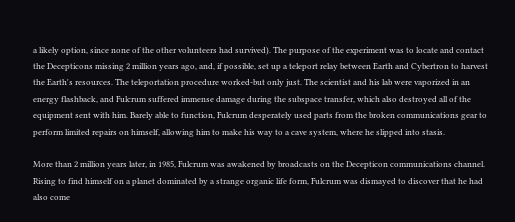a likely option, since none of the other volunteers had survived). The purpose of the experiment was to locate and contact the Decepticons missing 2 million years ago, and, if possible, set up a teleport relay between Earth and Cybertron to harvest the Earth's resources. The teleportation procedure worked-but only just. The scientist and his lab were vaporized in an energy flashback, and Fulcrum suffered immense damage during the subspace transfer, which also destroyed all of the equipment sent with him. Barely able to function, Fulcrum desperately used parts from the broken communications gear to perform limited repairs on himself, allowing him to make his way to a cave system, where he slipped into stasis.

More than 2 million years later, in 1985, Fulcrum was awakened by broadcasts on the Decepticon communications channel. Rising to find himself on a planet dominated by a strange organic life form, Fulcrum was dismayed to discover that he had also come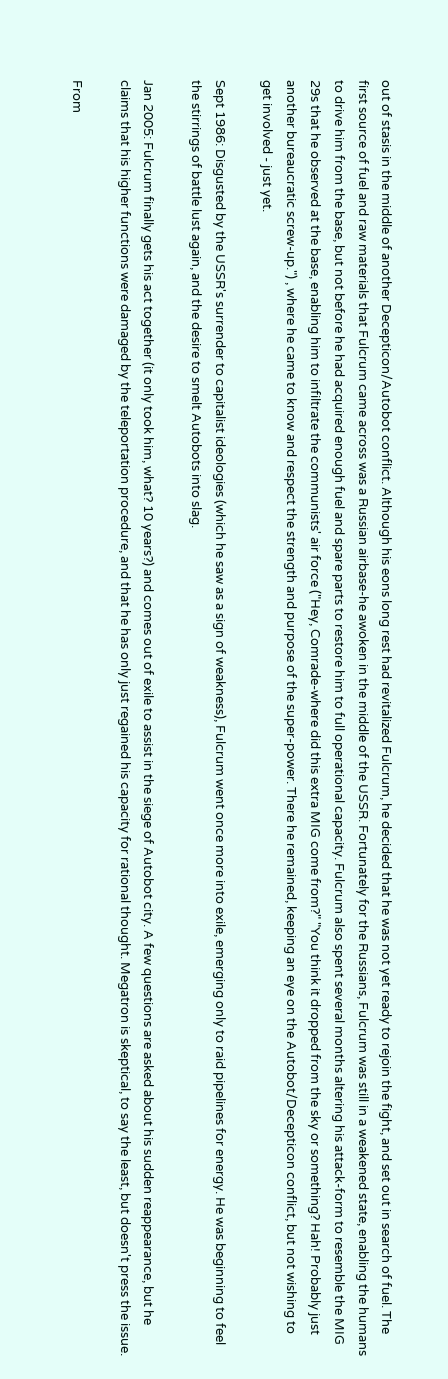out of stasis in the middle of another Decepticon/Autobot conflict. Although his eons long rest had revitalized Fulcrum, he decided that he was not yet ready to rejoin the fight, and set out in search of fuel. The first source of fuel and raw materials that Fulcrum came across was a Russian airbase-he awoken in the middle of the USSR. Fortunately for the Russians, Fulcrum was still in a weakened state, enabling the humans to drive him from the base, but not before he had acquired enough fuel and spare parts to restore him to full operational capacity. Fulcrum also spent several months altering his attack-form to resemble the MIG 29s that he observed at the base, enabling him to infiltrate the communists' air force ("Hey, Comrade-where did this extra MIG come from?" "You think it dropped from the sky or something? Hah! Probably just another bureaucratic screw-up.") , where he came to know and respect the strength and purpose of the super-power. There he remained, keeping an eye on the Autobot/Decepticon conflict, but not wishing to get involved - just yet.

Sept 1986: Disgusted by the USSR's surrender to capitalist ideologies (which he saw as a sign of weakness), Fulcrum went once more into exile, emerging only to raid pipelines for energy. He was beginning to feel the stirrings of battle lust again, and the desire to smelt Autobots into slag.

Jan 2005: Fulcrum finally gets his act together (it only took him, what? 10 years?) and comes out of exile to assist in the siege of Autobot city. A few questions are asked about his sudden reappearance, but he claims that his higher functions were damaged by the teleportation procedure, and that he has only just regained his capacity for rational thought. Megatron is skeptical, to say the least, but doesn't press the issue.

From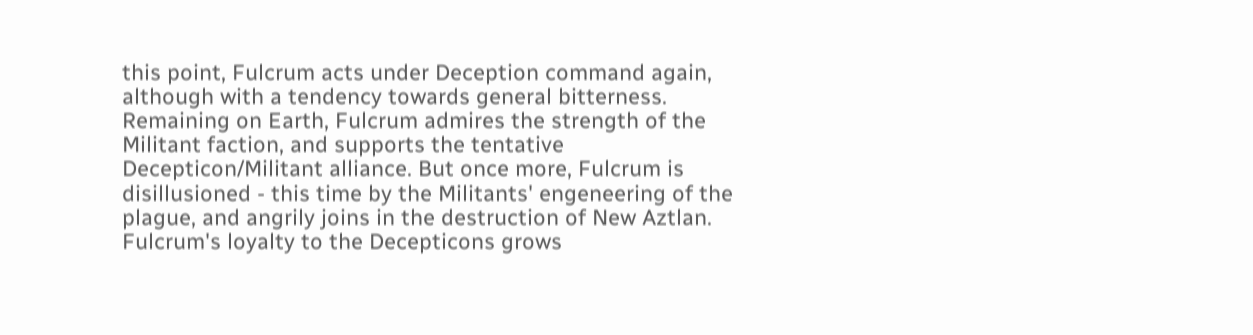this point, Fulcrum acts under Deception command again, although with a tendency towards general bitterness. Remaining on Earth, Fulcrum admires the strength of the Militant faction, and supports the tentative Decepticon/Militant alliance. But once more, Fulcrum is disillusioned - this time by the Militants' engeneering of the plague, and angrily joins in the destruction of New Aztlan. Fulcrum's loyalty to the Decepticons grows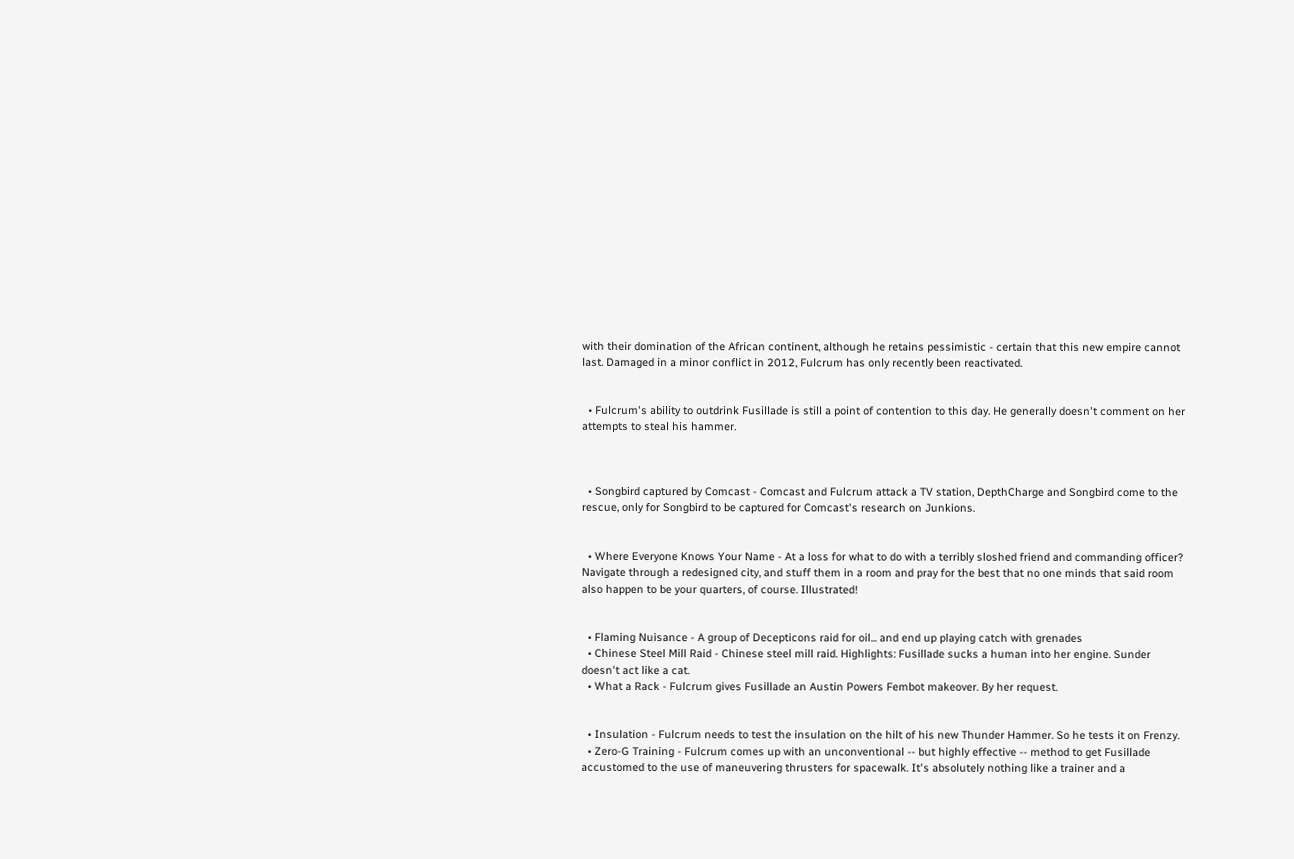with their domination of the African continent, although he retains pessimistic - certain that this new empire cannot last. Damaged in a minor conflict in 2012, Fulcrum has only recently been reactivated.


  • Fulcrum's ability to outdrink Fusillade is still a point of contention to this day. He generally doesn't comment on her attempts to steal his hammer.



  • Songbird captured by Comcast - Comcast and Fulcrum attack a TV station, DepthCharge and Songbird come to the rescue, only for Songbird to be captured for Comcast's research on Junkions.


  • Where Everyone Knows Your Name - At a loss for what to do with a terribly sloshed friend and commanding officer? Navigate through a redesigned city, and stuff them in a room and pray for the best that no one minds that said room also happen to be your quarters, of course. Illustrated!


  • Flaming Nuisance - A group of Decepticons raid for oil... and end up playing catch with grenades
  • Chinese Steel Mill Raid - Chinese steel mill raid. Highlights: Fusillade sucks a human into her engine. Sunder doesn't act like a cat.
  • What a Rack - Fulcrum gives Fusillade an Austin Powers Fembot makeover. By her request.


  • Insulation - Fulcrum needs to test the insulation on the hilt of his new Thunder Hammer. So he tests it on Frenzy.
  • Zero-G Training - Fulcrum comes up with an unconventional -- but highly effective -- method to get Fusillade accustomed to the use of maneuvering thrusters for spacewalk. It's absolutely nothing like a trainer and a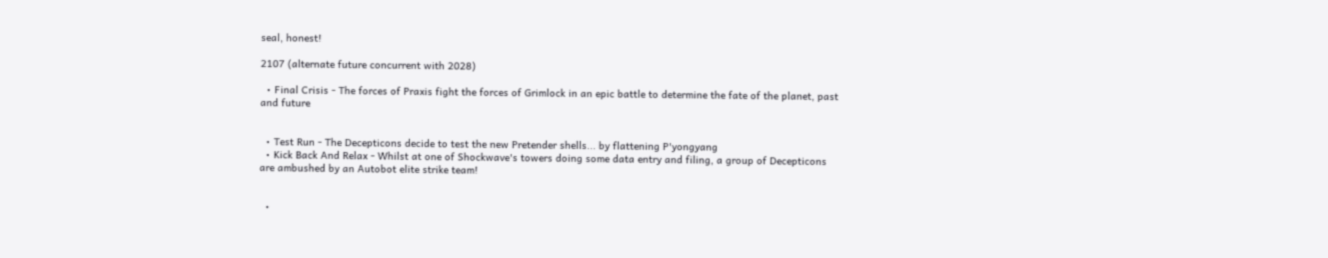seal, honest!

2107 (alternate future concurrent with 2028)

  • Final Crisis - The forces of Praxis fight the forces of Grimlock in an epic battle to determine the fate of the planet, past and future


  • Test Run - The Decepticons decide to test the new Pretender shells... by flattening P'yongyang
  • Kick Back And Relax - Whilst at one of Shockwave's towers doing some data entry and filing, a group of Decepticons are ambushed by an Autobot elite strike team!


  •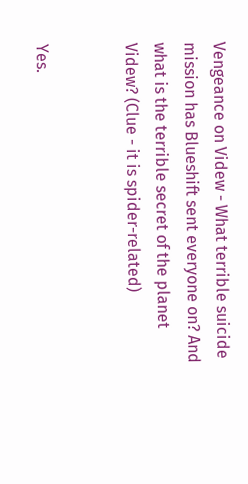Vengeance on Videw - What terrible suicide mission has Blueshift sent everyone on? And what is the terrible secret of the planet Videw? (Clue - it is spider-related)


Yes.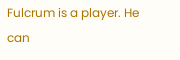Fulcrum is a player. He can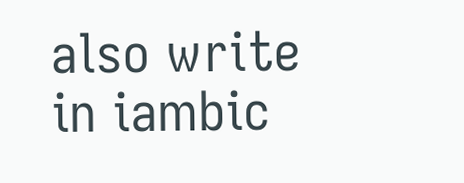also write in iambic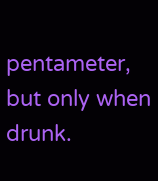pentameter, but only when drunk.